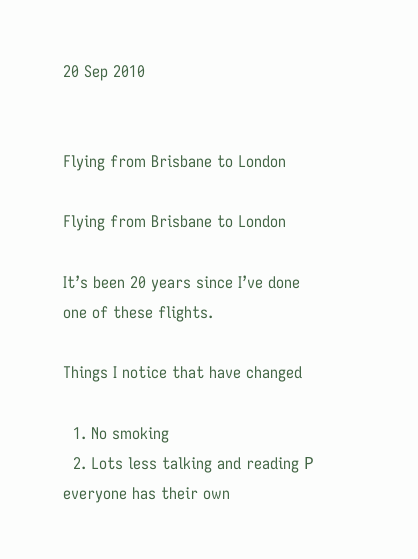20 Sep 2010


Flying from Brisbane to London

Flying from Brisbane to London

It’s been 20 years since I’ve done one of these flights.

Things I notice that have changed

  1. No smoking
  2. Lots less talking and reading Р everyone has their own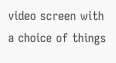video screen with a choice of things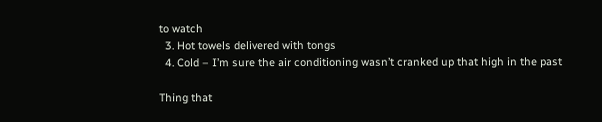to watch
  3. Hot towels delivered with tongs
  4. Cold – I’m sure the air conditioning wasn’t cranked up that high in the past

Thing that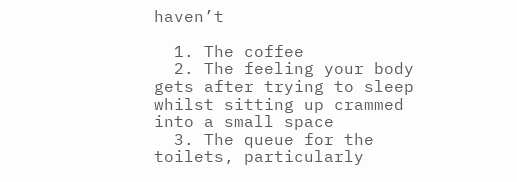haven’t

  1. The coffee
  2. The feeling your body gets after trying to sleep whilst sitting up crammed into a small space
  3. The queue for the toilets, particularly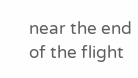near the end of the flight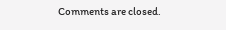Comments are closed.